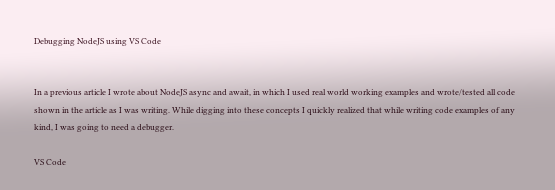Debugging NodeJS using VS Code


In a previous article I wrote about NodeJS async and await, in which I used real world working examples and wrote/tested all code shown in the article as I was writing. While digging into these concepts I quickly realized that while writing code examples of any kind, I was going to need a debugger.

VS Code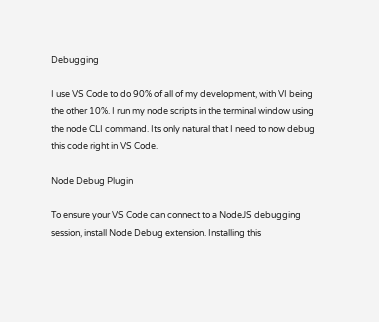Debugging

I use VS Code to do 90% of all of my development, with VI being the other 10%. I run my node scripts in the terminal window using the node CLI command. Its only natural that I need to now debug this code right in VS Code.

Node Debug Plugin

To ensure your VS Code can connect to a NodeJS debugging session, install Node Debug extension. Installing this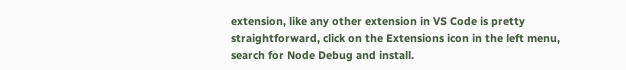extension, like any other extension in VS Code is pretty straightforward, click on the Extensions icon in the left menu, search for Node Debug and install.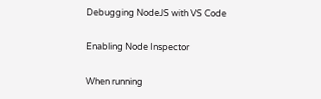Debugging NodeJS with VS Code

Enabling Node Inspector

When running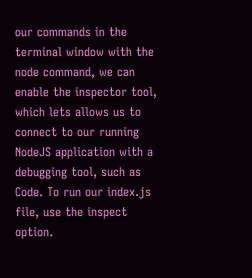our commands in the terminal window with the node command, we can enable the inspector tool, which lets allows us to connect to our running NodeJS application with a debugging tool, such as Code. To run our index.js file, use the inspect option.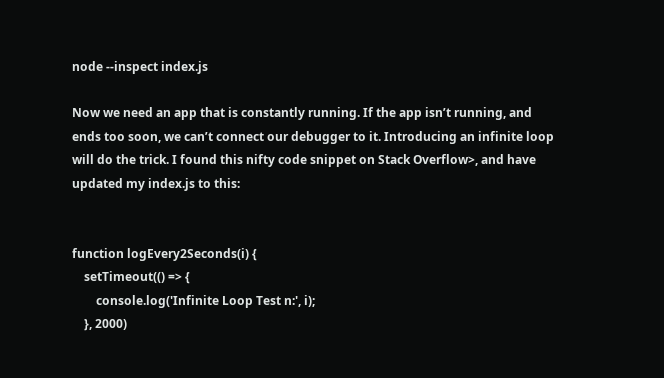node --inspect index.js

Now we need an app that is constantly running. If the app isn’t running, and ends too soon, we can’t connect our debugger to it. Introducing an infinite loop will do the trick. I found this nifty code snippet on Stack Overflow>, and have updated my index.js to this:


function logEvery2Seconds(i) {
    setTimeout(() => {
        console.log('Infinite Loop Test n:', i);
    }, 2000)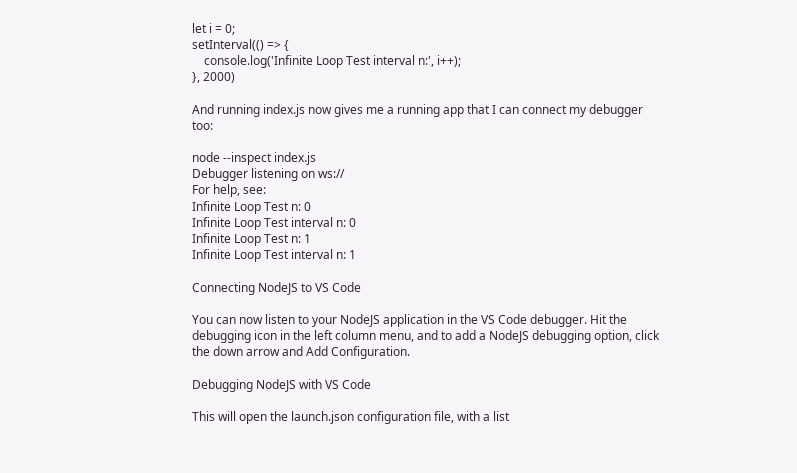let i = 0;
setInterval(() => {
    console.log('Infinite Loop Test interval n:', i++);
}, 2000)

And running index.js now gives me a running app that I can connect my debugger too:

node --inspect index.js
Debugger listening on ws://
For help, see:
Infinite Loop Test n: 0
Infinite Loop Test interval n: 0
Infinite Loop Test n: 1
Infinite Loop Test interval n: 1

Connecting NodeJS to VS Code

You can now listen to your NodeJS application in the VS Code debugger. Hit the debugging icon in the left column menu, and to add a NodeJS debugging option, click the down arrow and Add Configuration.

Debugging NodeJS with VS Code

This will open the launch.json configuration file, with a list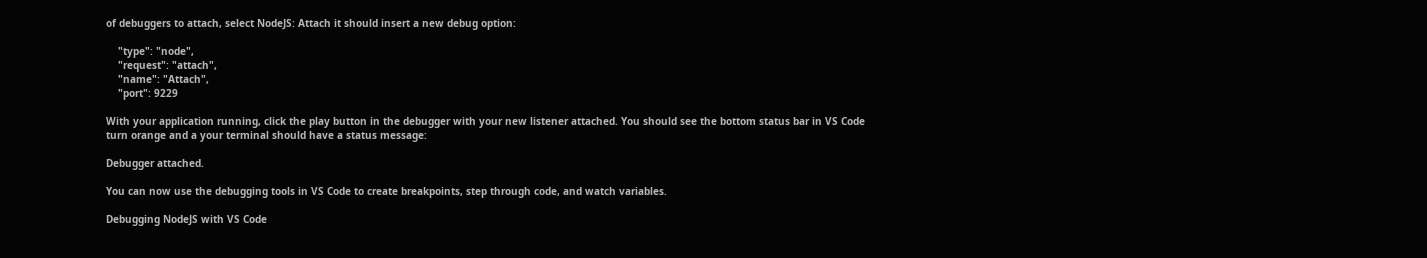of debuggers to attach, select NodeJS: Attach it should insert a new debug option:

    "type": "node",
    "request": "attach",
    "name": "Attach",
    "port": 9229

With your application running, click the play button in the debugger with your new listener attached. You should see the bottom status bar in VS Code turn orange and a your terminal should have a status message:

Debugger attached.

You can now use the debugging tools in VS Code to create breakpoints, step through code, and watch variables.

Debugging NodeJS with VS Code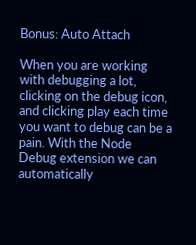Bonus: Auto Attach

When you are working with debugging a lot, clicking on the debug icon, and clicking play each time you want to debug can be a pain. With the Node Debug extension we can automatically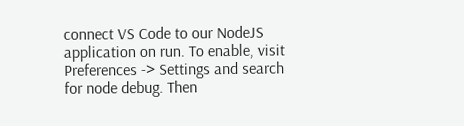connect VS Code to our NodeJS application on run. To enable, visit Preferences -> Settings and search for node debug. Then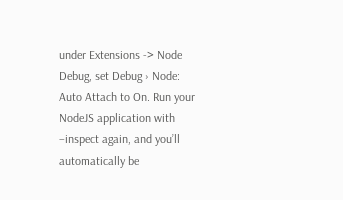under Extensions -> Node Debug, set Debug › Node: Auto Attach to On. Run your NodeJS application with –inspect again, and you’ll automatically be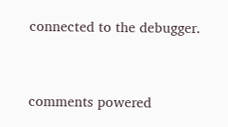connected to the debugger.


comments powered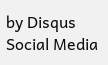by Disqus
Social Media